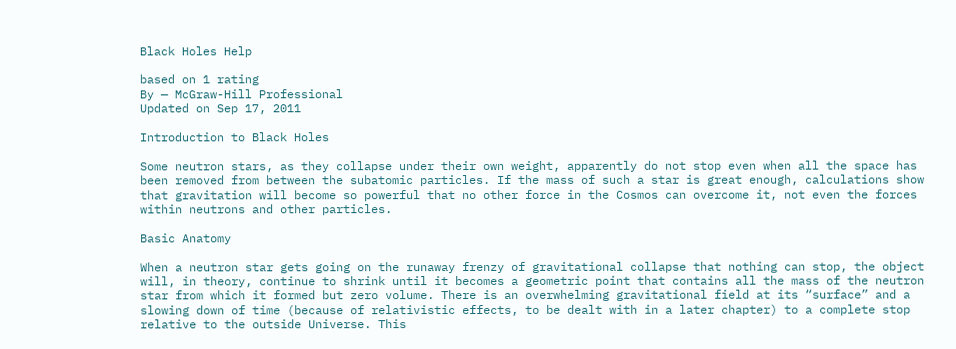Black Holes Help

based on 1 rating
By — McGraw-Hill Professional
Updated on Sep 17, 2011

Introduction to Black Holes

Some neutron stars, as they collapse under their own weight, apparently do not stop even when all the space has been removed from between the subatomic particles. If the mass of such a star is great enough, calculations show that gravitation will become so powerful that no other force in the Cosmos can overcome it, not even the forces within neutrons and other particles.

Basic Anatomy

When a neutron star gets going on the runaway frenzy of gravitational collapse that nothing can stop, the object will, in theory, continue to shrink until it becomes a geometric point that contains all the mass of the neutron star from which it formed but zero volume. There is an overwhelming gravitational field at its “surface” and a slowing down of time (because of relativistic effects, to be dealt with in a later chapter) to a complete stop relative to the outside Universe. This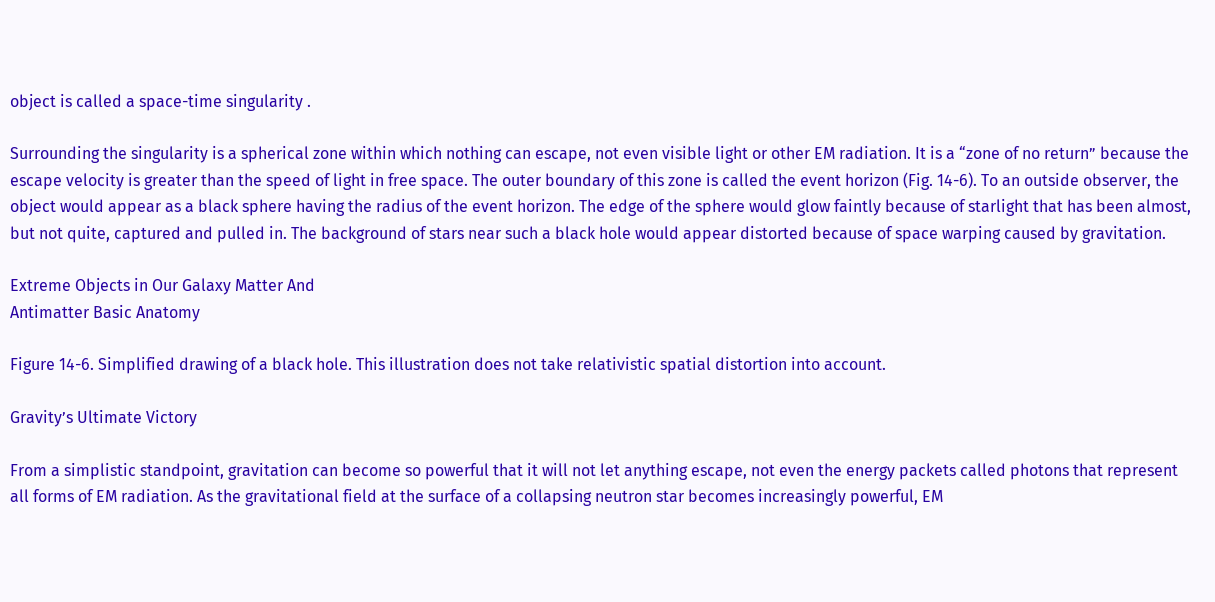object is called a space-time singularity .

Surrounding the singularity is a spherical zone within which nothing can escape, not even visible light or other EM radiation. It is a “zone of no return” because the escape velocity is greater than the speed of light in free space. The outer boundary of this zone is called the event horizon (Fig. 14-6). To an outside observer, the object would appear as a black sphere having the radius of the event horizon. The edge of the sphere would glow faintly because of starlight that has been almost, but not quite, captured and pulled in. The background of stars near such a black hole would appear distorted because of space warping caused by gravitation.

Extreme Objects in Our Galaxy Matter And
Antimatter Basic Anatomy

Figure 14-6. Simplified drawing of a black hole. This illustration does not take relativistic spatial distortion into account.

Gravity’s Ultimate Victory

From a simplistic standpoint, gravitation can become so powerful that it will not let anything escape, not even the energy packets called photons that represent all forms of EM radiation. As the gravitational field at the surface of a collapsing neutron star becomes increasingly powerful, EM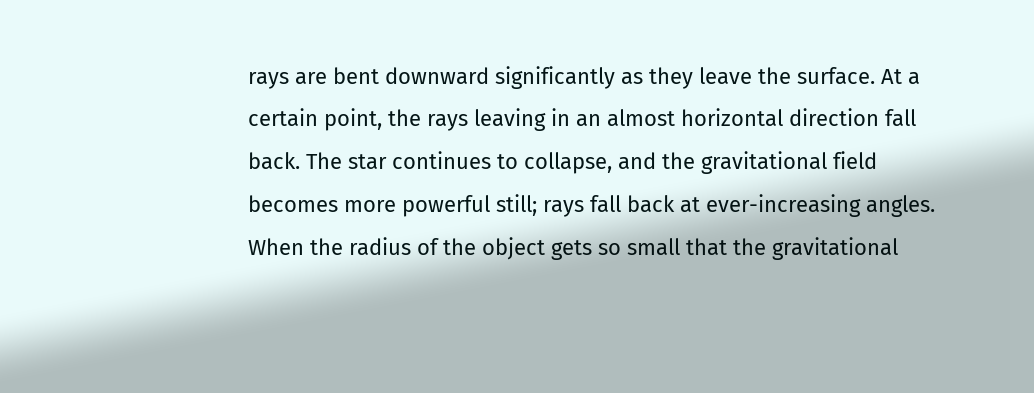rays are bent downward significantly as they leave the surface. At a certain point, the rays leaving in an almost horizontal direction fall back. The star continues to collapse, and the gravitational field becomes more powerful still; rays fall back at ever-increasing angles. When the radius of the object gets so small that the gravitational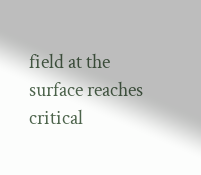field at the surface reaches critical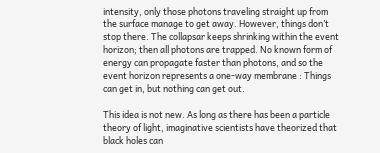intensity, only those photons traveling straight up from the surface manage to get away. However, things don’t stop there. The collapsar keeps shrinking within the event horizon; then all photons are trapped. No known form of energy can propagate faster than photons, and so the event horizon represents a one-way membrane : Things can get in, but nothing can get out.

This idea is not new. As long as there has been a particle theory of light, imaginative scientists have theorized that black holes can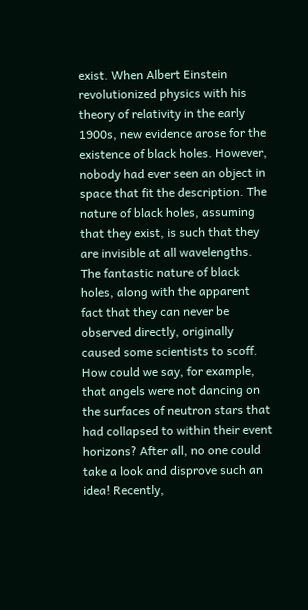exist. When Albert Einstein revolutionized physics with his theory of relativity in the early 1900s, new evidence arose for the existence of black holes. However, nobody had ever seen an object in space that fit the description. The nature of black holes, assuming that they exist, is such that they are invisible at all wavelengths. The fantastic nature of black holes, along with the apparent fact that they can never be observed directly, originally caused some scientists to scoff. How could we say, for example, that angels were not dancing on the surfaces of neutron stars that had collapsed to within their event horizons? After all, no one could take a look and disprove such an idea! Recently,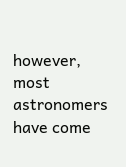however, most astronomers have come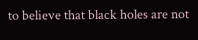to believe that black holes are not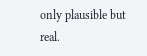only plausible but real.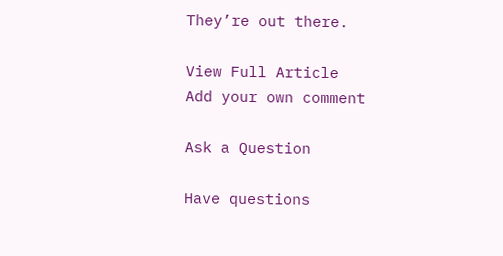They’re out there.

View Full Article
Add your own comment

Ask a Question

Have questions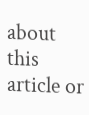about this article or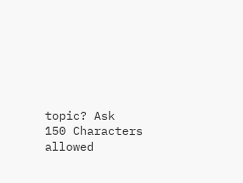topic? Ask
150 Characters allowed